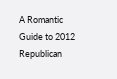A Romantic Guide to 2012 Republican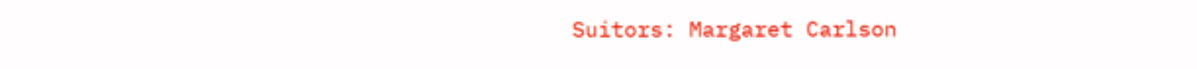Suitors: Margaret Carlson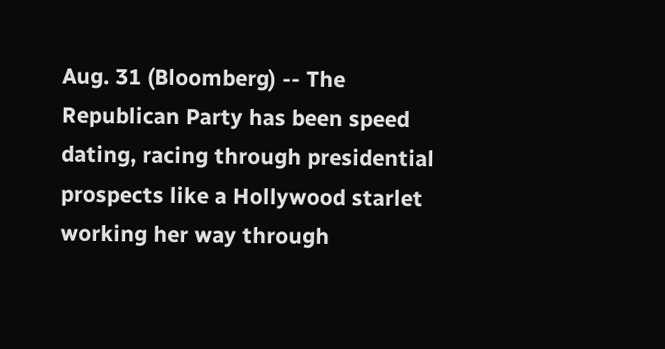Aug. 31 (Bloomberg) -- The Republican Party has been speed dating, racing through presidential prospects like a Hollywood starlet working her way through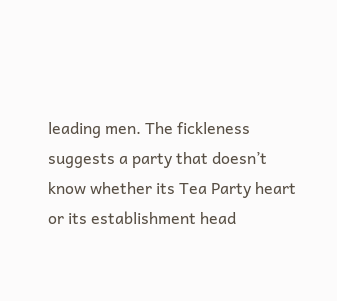leading men. The fickleness suggests a party that doesn’t know whether its Tea Party heart or its establishment head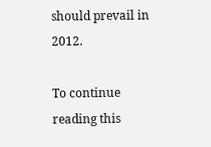should prevail in 2012.

To continue reading this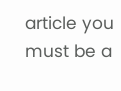article you must be a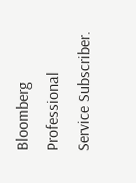Bloomberg Professional Service Subscriber.